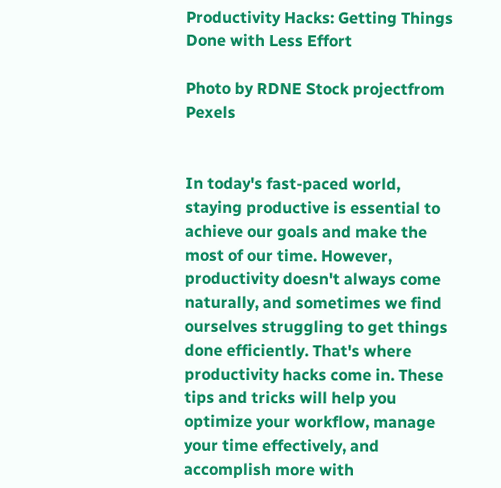Productivity Hacks: Getting Things Done with Less Effort

Photo by RDNE Stock projectfrom Pexels


In today's fast-paced world, staying productive is essential to achieve our goals and make the most of our time. However, productivity doesn't always come naturally, and sometimes we find ourselves struggling to get things done efficiently. That's where productivity hacks come in. These tips and tricks will help you optimize your workflow, manage your time effectively, and accomplish more with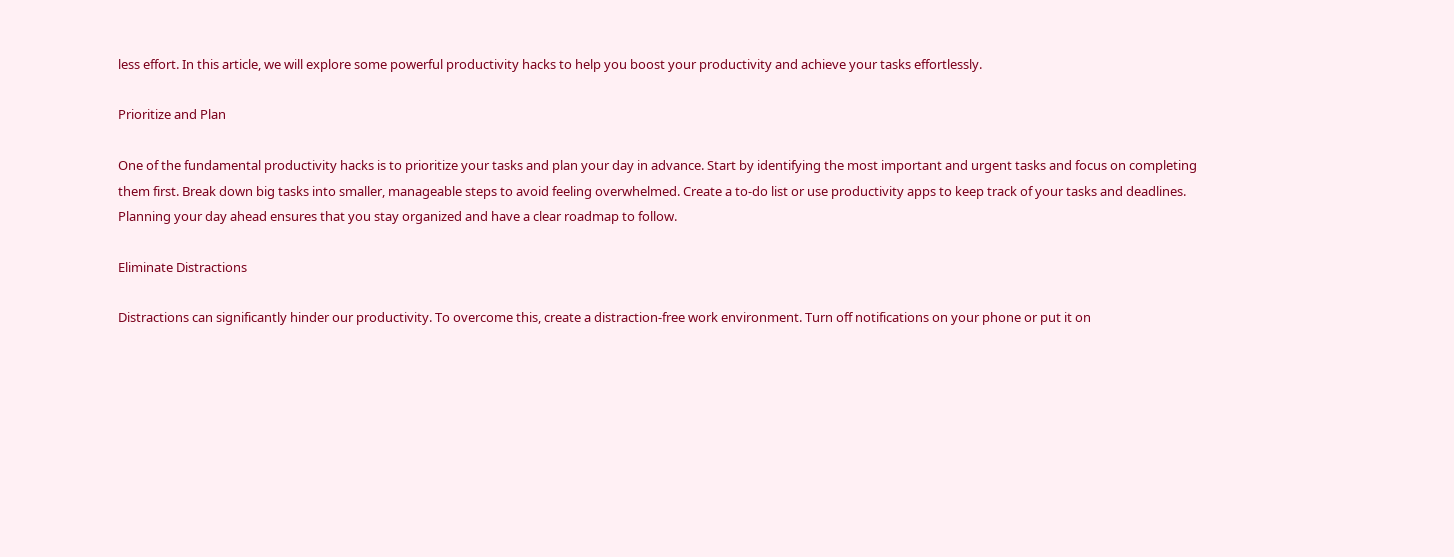less effort. In this article, we will explore some powerful productivity hacks to help you boost your productivity and achieve your tasks effortlessly.

Prioritize and Plan

One of the fundamental productivity hacks is to prioritize your tasks and plan your day in advance. Start by identifying the most important and urgent tasks and focus on completing them first. Break down big tasks into smaller, manageable steps to avoid feeling overwhelmed. Create a to-do list or use productivity apps to keep track of your tasks and deadlines. Planning your day ahead ensures that you stay organized and have a clear roadmap to follow.

Eliminate Distractions

Distractions can significantly hinder our productivity. To overcome this, create a distraction-free work environment. Turn off notifications on your phone or put it on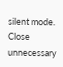silent mode. Close unnecessary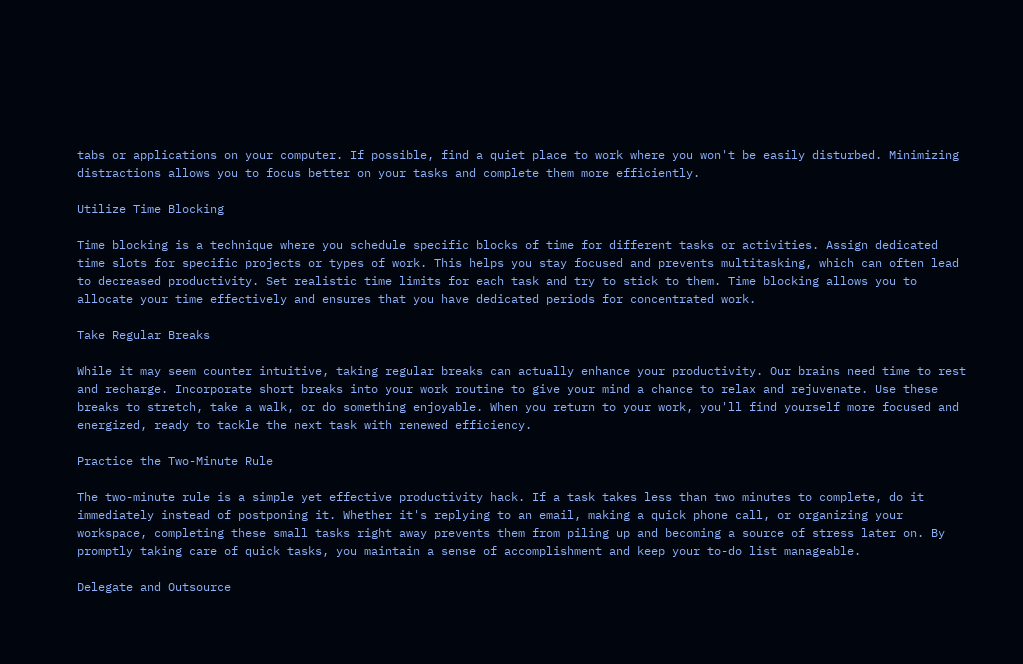tabs or applications on your computer. If possible, find a quiet place to work where you won't be easily disturbed. Minimizing distractions allows you to focus better on your tasks and complete them more efficiently.

Utilize Time Blocking

Time blocking is a technique where you schedule specific blocks of time for different tasks or activities. Assign dedicated time slots for specific projects or types of work. This helps you stay focused and prevents multitasking, which can often lead to decreased productivity. Set realistic time limits for each task and try to stick to them. Time blocking allows you to allocate your time effectively and ensures that you have dedicated periods for concentrated work.

Take Regular Breaks

While it may seem counter intuitive, taking regular breaks can actually enhance your productivity. Our brains need time to rest and recharge. Incorporate short breaks into your work routine to give your mind a chance to relax and rejuvenate. Use these breaks to stretch, take a walk, or do something enjoyable. When you return to your work, you'll find yourself more focused and energized, ready to tackle the next task with renewed efficiency.

Practice the Two-Minute Rule

The two-minute rule is a simple yet effective productivity hack. If a task takes less than two minutes to complete, do it immediately instead of postponing it. Whether it's replying to an email, making a quick phone call, or organizing your workspace, completing these small tasks right away prevents them from piling up and becoming a source of stress later on. By promptly taking care of quick tasks, you maintain a sense of accomplishment and keep your to-do list manageable.

Delegate and Outsource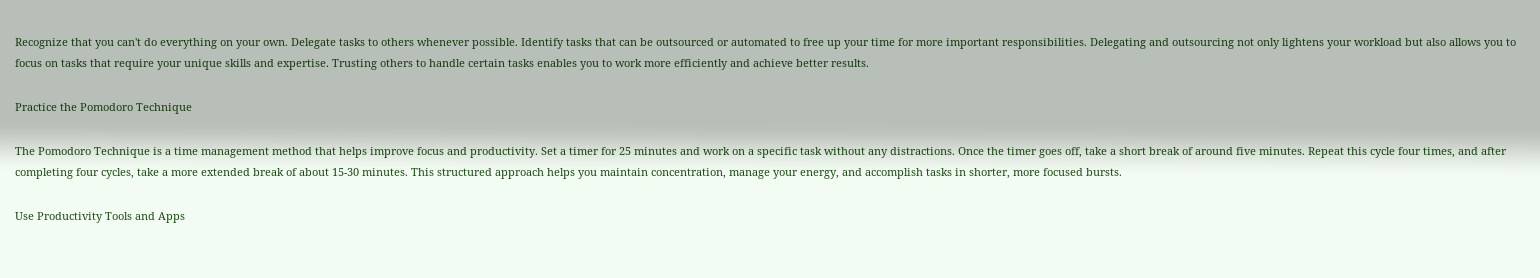Recognize that you can't do everything on your own. Delegate tasks to others whenever possible. Identify tasks that can be outsourced or automated to free up your time for more important responsibilities. Delegating and outsourcing not only lightens your workload but also allows you to focus on tasks that require your unique skills and expertise. Trusting others to handle certain tasks enables you to work more efficiently and achieve better results.

Practice the Pomodoro Technique

The Pomodoro Technique is a time management method that helps improve focus and productivity. Set a timer for 25 minutes and work on a specific task without any distractions. Once the timer goes off, take a short break of around five minutes. Repeat this cycle four times, and after completing four cycles, take a more extended break of about 15-30 minutes. This structured approach helps you maintain concentration, manage your energy, and accomplish tasks in shorter, more focused bursts.

Use Productivity Tools and Apps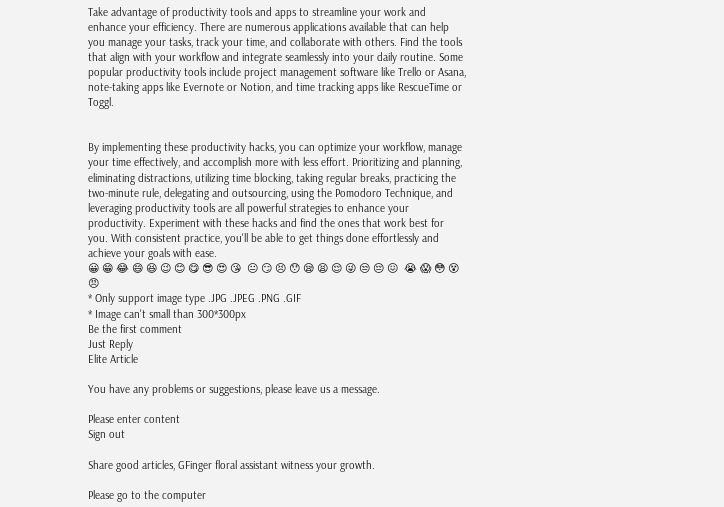Take advantage of productivity tools and apps to streamline your work and enhance your efficiency. There are numerous applications available that can help you manage your tasks, track your time, and collaborate with others. Find the tools that align with your workflow and integrate seamlessly into your daily routine. Some popular productivity tools include project management software like Trello or Asana, note-taking apps like Evernote or Notion, and time tracking apps like RescueTime or Toggl.


By implementing these productivity hacks, you can optimize your workflow, manage your time effectively, and accomplish more with less effort. Prioritizing and planning, eliminating distractions, utilizing time blocking, taking regular breaks, practicing the two-minute rule, delegating and outsourcing, using the Pomodoro Technique, and leveraging productivity tools are all powerful strategies to enhance your productivity. Experiment with these hacks and find the ones that work best for you. With consistent practice, you'll be able to get things done effortlessly and achieve your goals with ease.
😀 😁 😂 😄 😆 😉 😊 😋 😎 😍 😘  😐 😏 😣 😯 😪 😫 😌 😜 😒 😔 😖  😭 😱 😳 😵 😠
* Only support image type .JPG .JPEG .PNG .GIF
* Image can't small than 300*300px
Be the first comment
Just Reply
Elite Article

You have any problems or suggestions, please leave us a message.

Please enter content
Sign out

Share good articles, GFinger floral assistant witness your growth.

Please go to the computer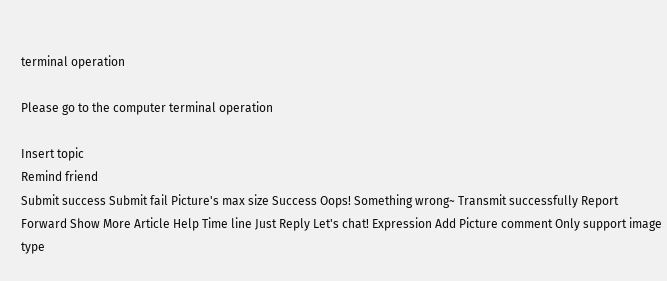terminal operation

Please go to the computer terminal operation

Insert topic
Remind friend
Submit success Submit fail Picture's max size Success Oops! Something wrong~ Transmit successfully Report Forward Show More Article Help Time line Just Reply Let's chat! Expression Add Picture comment Only support image type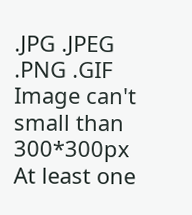.JPG .JPEG .PNG .GIF Image can't small than 300*300px At least one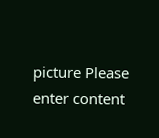picture Please enter content